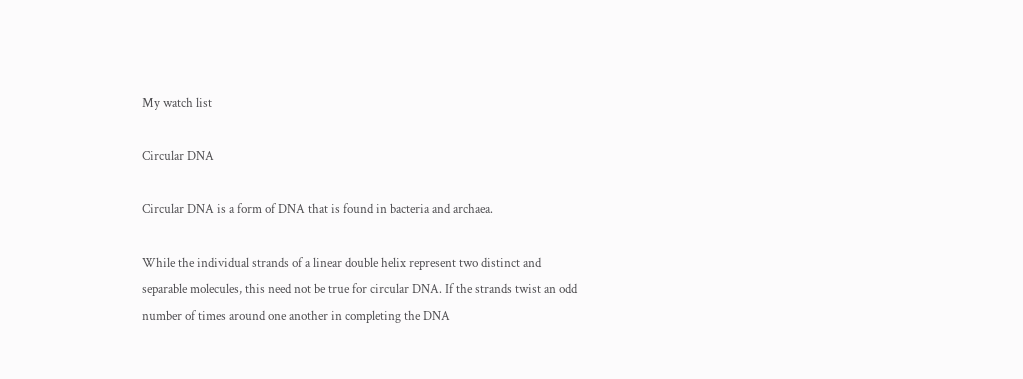My watch list

Circular DNA

Circular DNA is a form of DNA that is found in bacteria and archaea.

While the individual strands of a linear double helix represent two distinct and separable molecules, this need not be true for circular DNA. If the strands twist an odd number of times around one another in completing the DNA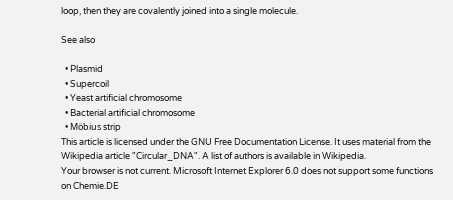loop, then they are covalently joined into a single molecule.

See also

  • Plasmid
  • Supercoil
  • Yeast artificial chromosome
  • Bacterial artificial chromosome
  • Möbius strip
This article is licensed under the GNU Free Documentation License. It uses material from the Wikipedia article "Circular_DNA". A list of authors is available in Wikipedia.
Your browser is not current. Microsoft Internet Explorer 6.0 does not support some functions on Chemie.DE